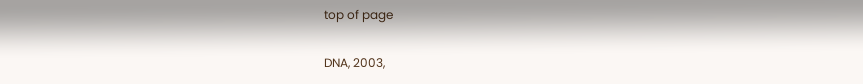top of page

DNA, 2003,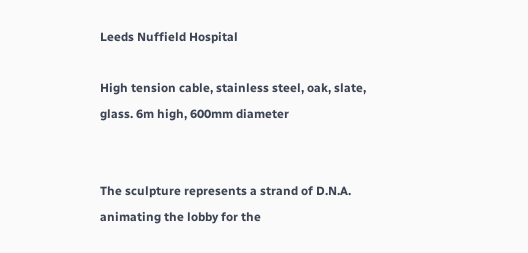Leeds Nuffield Hospital

High tension cable, stainless steel, oak, slate, glass. 6m high, 600mm diameter


The sculpture represents a strand of D.N.A. animating the lobby for the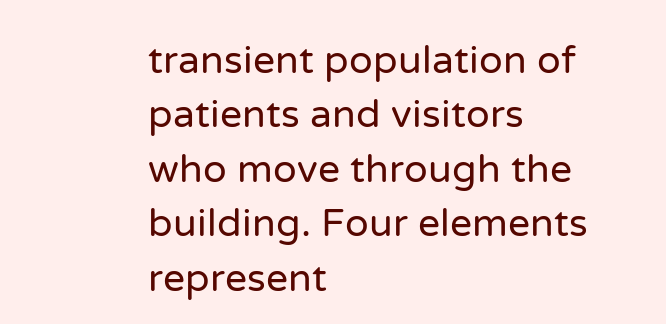transient population of patients and visitors who move through the building. Four elements represent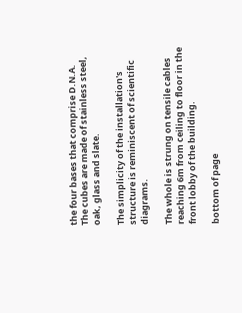the four bases that comprise D.N.A. The cubes are made of stainless steel, oak, glass and slate.

The simplicity of the installation's structure is reminiscent of scientific diagrams.

The whole is strung on tensile cables reaching 6m from ceiling to floor in the front lobby of the building.

bottom of page